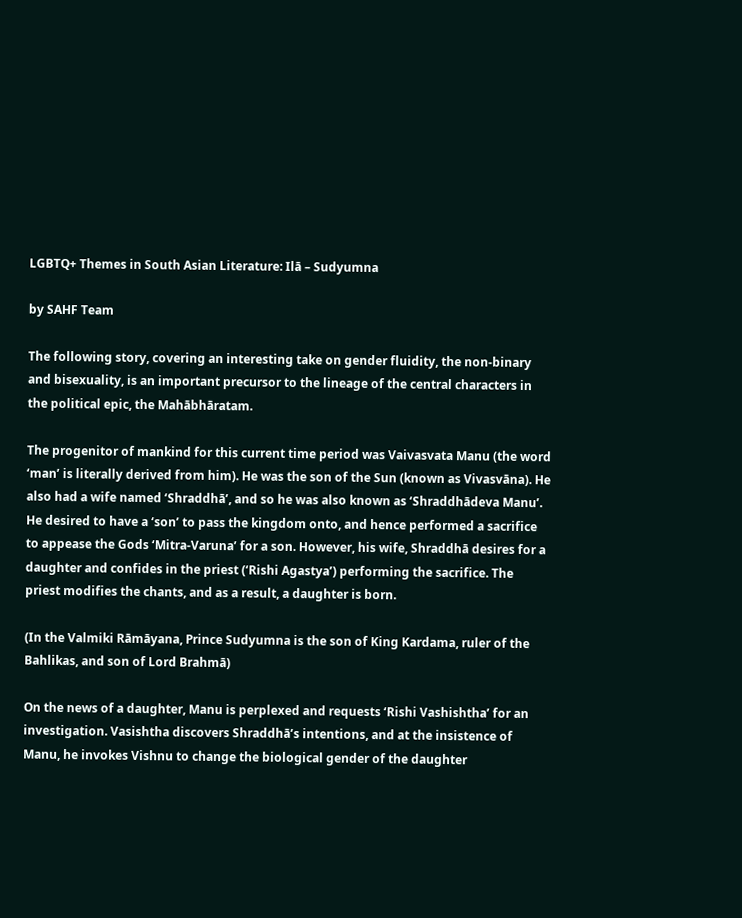LGBTQ+ Themes in South Asian Literature: Ilā – Sudyumna

by SAHF Team

The following story, covering an interesting take on gender fluidity, the non-binary and bisexuality, is an important precursor to the lineage of the central characters in the political epic, the Mahābhāratam.

The progenitor of mankind for this current time period was Vaivasvata Manu (the word ‘man’ is literally derived from him). He was the son of the Sun (known as Vivasvāna). He also had a wife named ‘Shraddhā’, and so he was also known as ‘Shraddhādeva Manu’. He desired to have a ‘son’ to pass the kingdom onto, and hence performed a sacrifice to appease the Gods ‘Mitra-Varuna’ for a son. However, his wife, Shraddhā desires for a daughter and confides in the priest (‘Rishi Agastya’) performing the sacrifice. The priest modifies the chants, and as a result, a daughter is born.

(In the Valmiki Rāmāyana, Prince Sudyumna is the son of King Kardama, ruler of the Bahlikas, and son of Lord Brahmā)

On the news of a daughter, Manu is perplexed and requests ‘Rishi Vashishtha’ for an investigation. Vasishtha discovers Shraddhā’s intentions, and at the insistence of Manu, he invokes Vishnu to change the biological gender of the daughter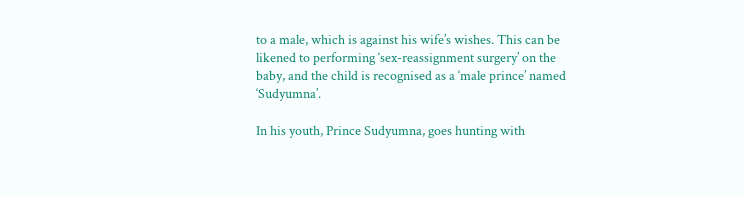to a male, which is against his wife’s wishes. This can be likened to performing ‘sex-reassignment surgery’ on the baby, and the child is recognised as a ‘male prince’ named ‘Sudyumna’.

In his youth, Prince Sudyumna, goes hunting with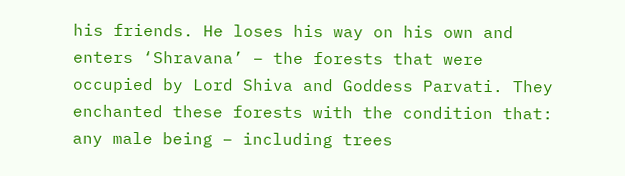his friends. He loses his way on his own and enters ‘Shravana’ – the forests that were occupied by Lord Shiva and Goddess Parvati. They enchanted these forests with the condition that: any male being – including trees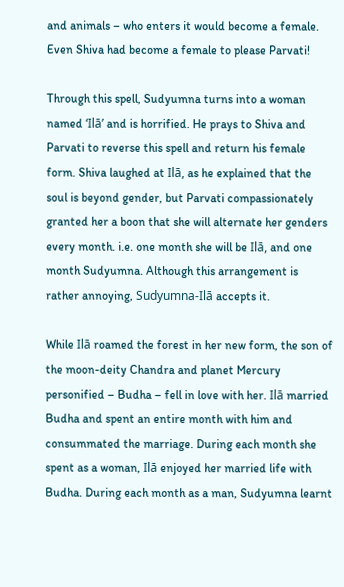and animals – who enters it would become a female. Even Shiva had become a female to please Parvati!

Through this spell, Sudyumna turns into a woman named ‘Ilā’ and is horrified. He prays to Shiva and Parvati to reverse this spell and return his female form. Shiva laughed at Ilā, as he explained that the soul is beyond gender, but Parvati compassionately granted her a boon that she will alternate her genders every month. i.e. one month she will be Ilā, and one month Sudyumna. Although this arrangement is rather annoying, Sudyumna-Ilā accepts it.

While Ilā roamed the forest in her new form, the son of the moon-deity Chandra and planet Mercury personified – Budha – fell in love with her. Ilā married Budha and spent an entire month with him and consummated the marriage. During each month she spent as a woman, Ilā enjoyed her married life with Budha. During each month as a man, Sudyumna learnt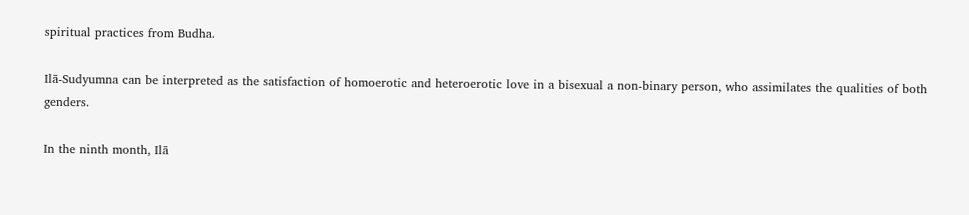spiritual practices from Budha.

Ilā-Sudyumna can be interpreted as the satisfaction of homoerotic and heteroerotic love in a bisexual a non-binary person, who assimilates the qualities of both genders.

In the ninth month, Ilā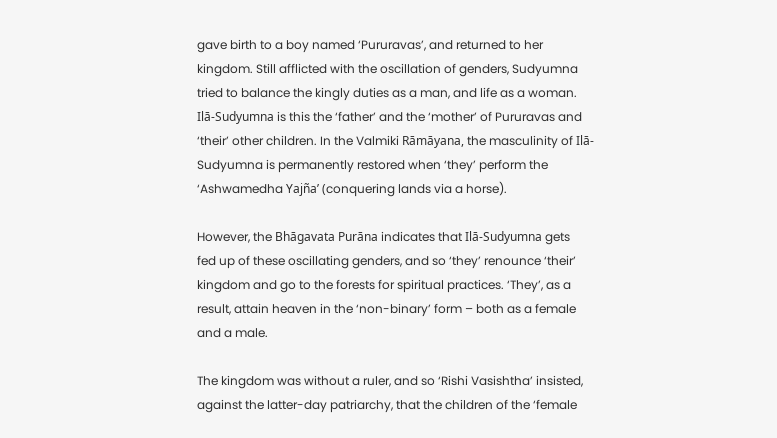gave birth to a boy named ‘Pururavas’, and returned to her kingdom. Still afflicted with the oscillation of genders, Sudyumna tried to balance the kingly duties as a man, and life as a woman. Ilā-Sudyumna is this the ‘father’ and the ‘mother’ of Pururavas and ‘their’ other children. In the Valmiki Rāmāyana, the masculinity of Ilā-Sudyumna is permanently restored when ‘they’ perform the ‘Ashwamedha Yajña’ (conquering lands via a horse).

However, the Bhāgavata Purāna indicates that Ilā-Sudyumna gets fed up of these oscillating genders, and so ‘they’ renounce ‘their’ kingdom and go to the forests for spiritual practices. ‘They’, as a result, attain heaven in the ‘non-binary’ form – both as a female and a male.

The kingdom was without a ruler, and so ‘Rishi Vasishtha’ insisted, against the latter-day patriarchy, that the children of the ‘female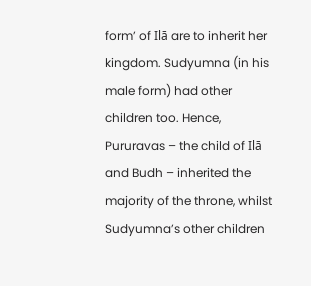form’ of Ilā are to inherit her kingdom. Sudyumna (in his male form) had other children too. Hence, Pururavas – the child of Ilā and Budh – inherited the majority of the throne, whilst Sudyumna’s other children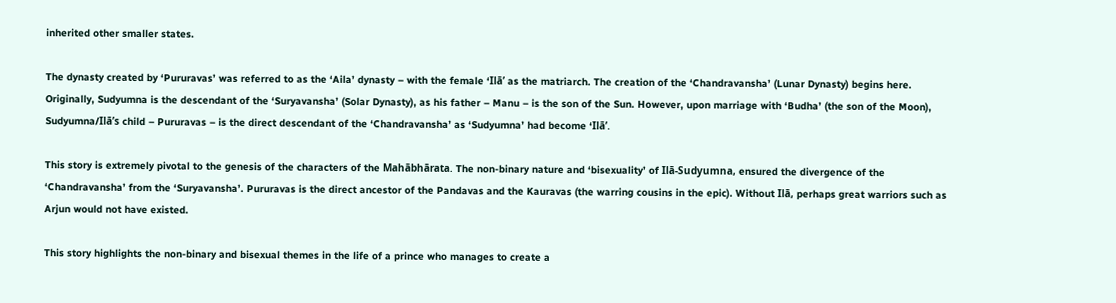inherited other smaller states.

The dynasty created by ‘Pururavas’ was referred to as the ‘Aila’ dynasty – with the female ‘Ilā’ as the matriarch. The creation of the ‘Chandravansha’ (Lunar Dynasty) begins here. Originally, Sudyumna is the descendant of the ‘Suryavansha’ (Solar Dynasty), as his father – Manu – is the son of the Sun. However, upon marriage with ‘Budha’ (the son of the Moon), Sudyumna/Ilā’s child – Pururavas – is the direct descendant of the ‘Chandravansha’ as ‘Sudyumna’ had become ‘Ilā’.

This story is extremely pivotal to the genesis of the characters of the Mahābhārata. The non-binary nature and ‘bisexuality’ of Ilā-Sudyumna, ensured the divergence of the ‘Chandravansha’ from the ‘Suryavansha’. Pururavas is the direct ancestor of the Pandavas and the Kauravas (the warring cousins in the epic). Without Ilā, perhaps great warriors such as Arjun would not have existed.

This story highlights the non-binary and bisexual themes in the life of a prince who manages to create a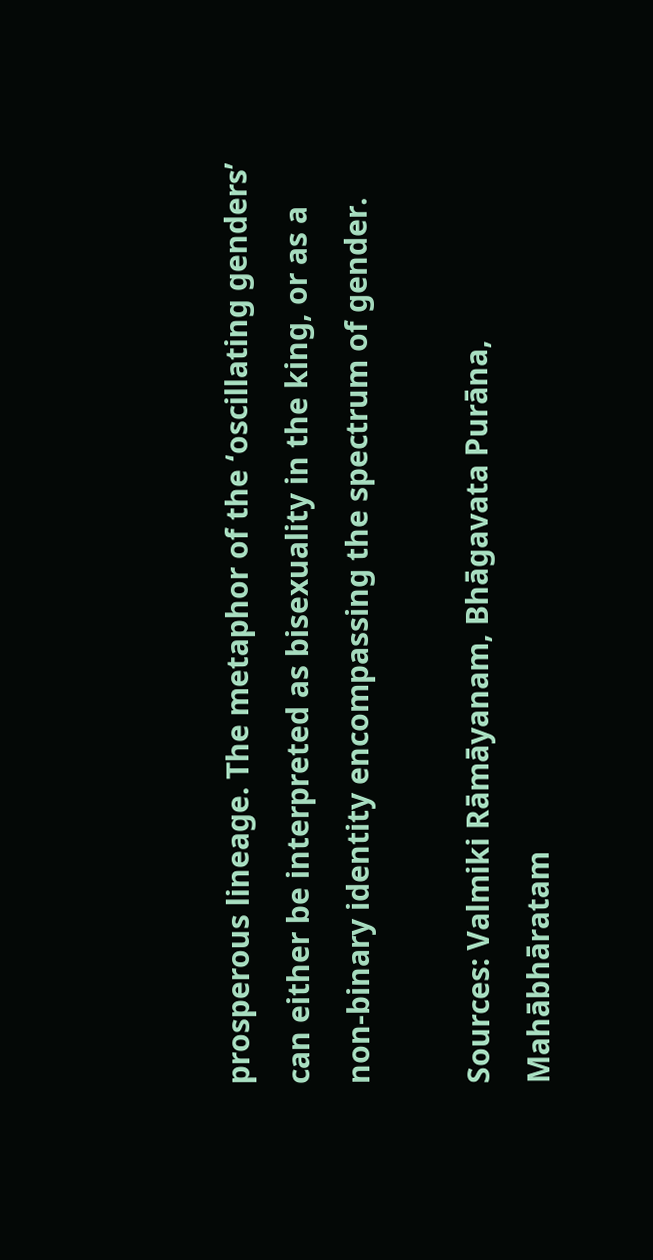prosperous lineage. The metaphor of the ‘oscillating genders’ can either be interpreted as bisexuality in the king, or as a non-binary identity encompassing the spectrum of gender.

Sources: Valmiki Rāmāyanam, Bhāgavata Purāna, Mahābhāratam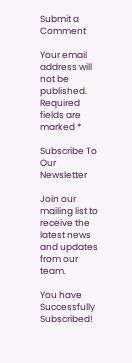Submit a Comment

Your email address will not be published. Required fields are marked *

Subscribe To Our Newsletter

Join our mailing list to receive the latest news and updates from our team.

You have Successfully Subscribed!